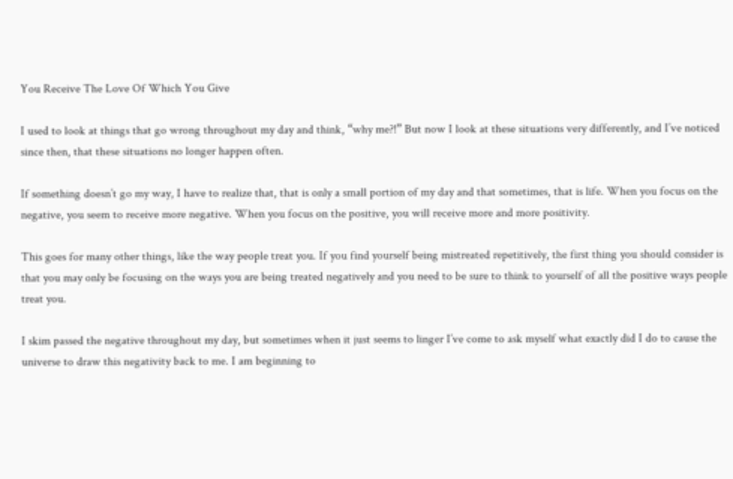You Receive The Love Of Which You Give

I used to look at things that go wrong throughout my day and think, “why me?!” But now I look at these situations very differently, and I’ve noticed since then, that these situations no longer happen often.

If something doesn’t go my way, I have to realize that, that is only a small portion of my day and that sometimes, that is life. When you focus on the negative, you seem to receive more negative. When you focus on the positive, you will receive more and more positivity.

This goes for many other things, like the way people treat you. If you find yourself being mistreated repetitively, the first thing you should consider is that you may only be focusing on the ways you are being treated negatively and you need to be sure to think to yourself of all the positive ways people treat you.

I skim passed the negative throughout my day, but sometimes when it just seems to linger I’ve come to ask myself what exactly did I do to cause the universe to draw this negativity back to me. I am beginning to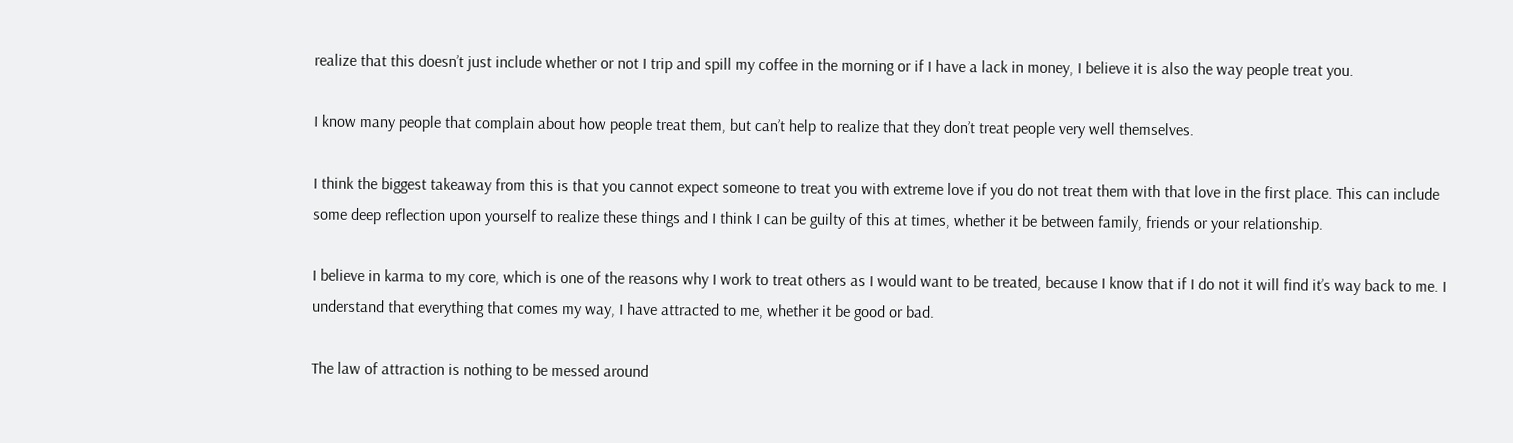realize that this doesn’t just include whether or not I trip and spill my coffee in the morning or if I have a lack in money, I believe it is also the way people treat you.

I know many people that complain about how people treat them, but can’t help to realize that they don’t treat people very well themselves.

I think the biggest takeaway from this is that you cannot expect someone to treat you with extreme love if you do not treat them with that love in the first place. This can include some deep reflection upon yourself to realize these things and I think I can be guilty of this at times, whether it be between family, friends or your relationship.

I believe in karma to my core, which is one of the reasons why I work to treat others as I would want to be treated, because I know that if I do not it will find it’s way back to me. I understand that everything that comes my way, I have attracted to me, whether it be good or bad.

The law of attraction is nothing to be messed around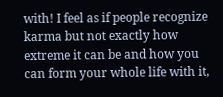with! I feel as if people recognize karma but not exactly how extreme it can be and how you can form your whole life with it,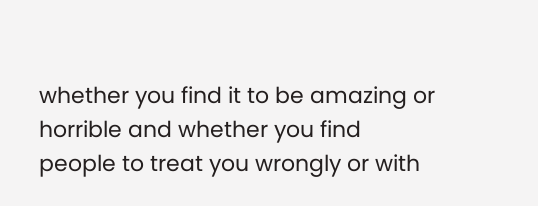whether you find it to be amazing or horrible and whether you find people to treat you wrongly or with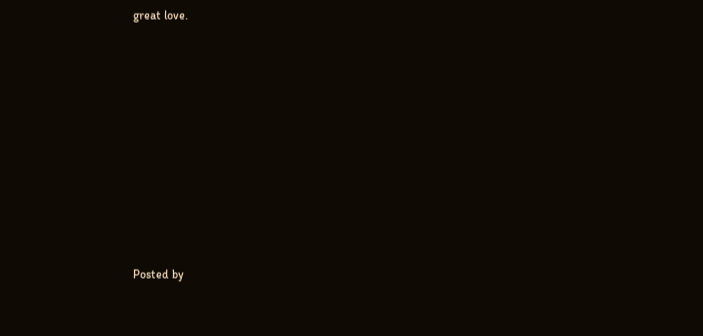great love.










Posted by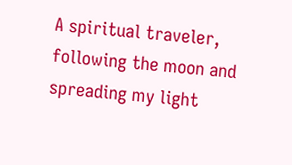A spiritual traveler, following the moon and spreading my light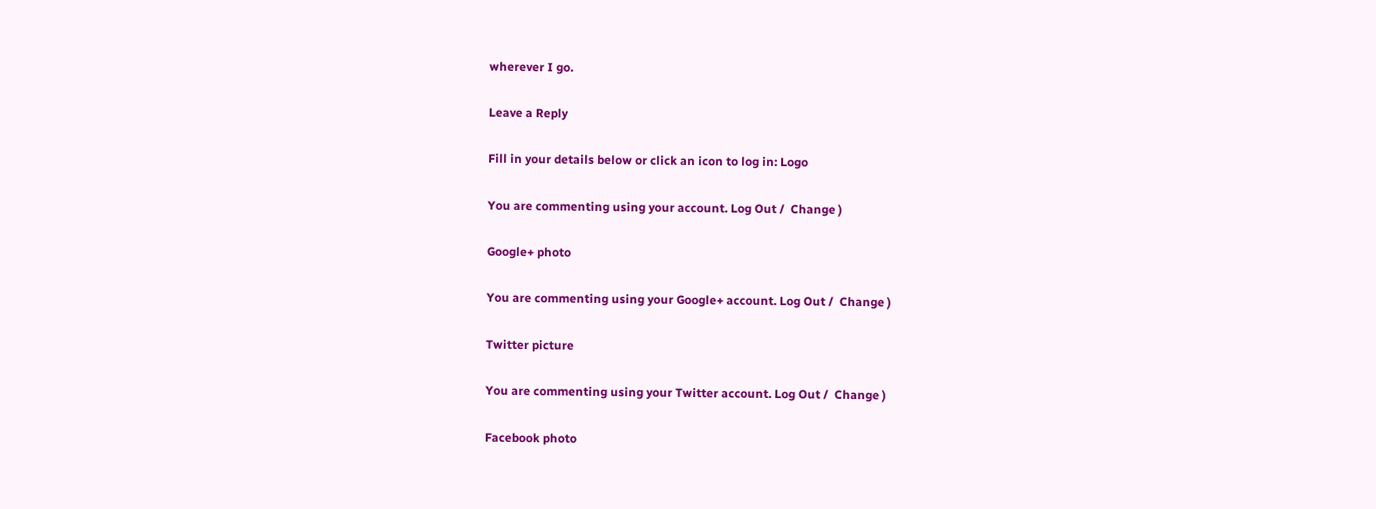wherever I go.

Leave a Reply

Fill in your details below or click an icon to log in: Logo

You are commenting using your account. Log Out /  Change )

Google+ photo

You are commenting using your Google+ account. Log Out /  Change )

Twitter picture

You are commenting using your Twitter account. Log Out /  Change )

Facebook photo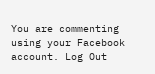You are commenting using your Facebook account. Log Out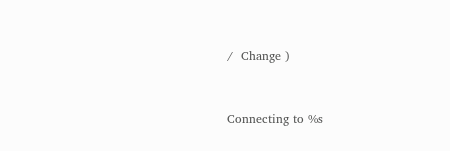/  Change )


Connecting to %s